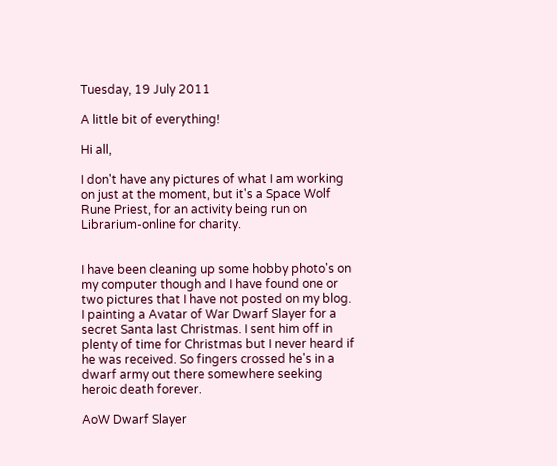Tuesday, 19 July 2011

A little bit of everything!

Hi all,

I don't have any pictures of what I am working on just at the moment, but it's a Space Wolf Rune Priest, for an activity being run on Librarium-online for charity.


I have been cleaning up some hobby photo's on my computer though and I have found one or two pictures that I have not posted on my blog. I painting a Avatar of War Dwarf Slayer for a secret Santa last Christmas. I sent him off in plenty of time for Christmas but I never heard if he was received. So fingers crossed he's in a dwarf army out there somewhere seeking heroic death forever.

AoW Dwarf Slayer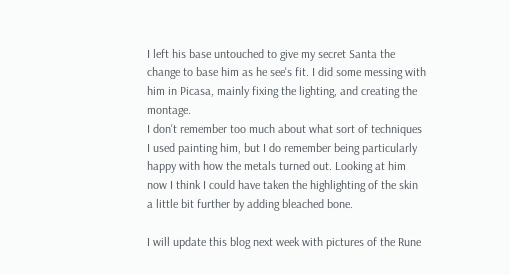I left his base untouched to give my secret Santa the change to base him as he see's fit. I did some messing with him in Picasa, mainly fixing the lighting, and creating the montage.
I don't remember too much about what sort of techniques I used painting him, but I do remember being particularly happy with how the metals turned out. Looking at him now I think I could have taken the highlighting of the skin a little bit further by adding bleached bone.

I will update this blog next week with pictures of the Rune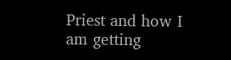Priest and how I am getting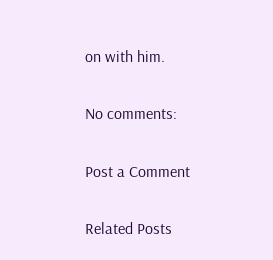on with him.

No comments:

Post a Comment

Related Posts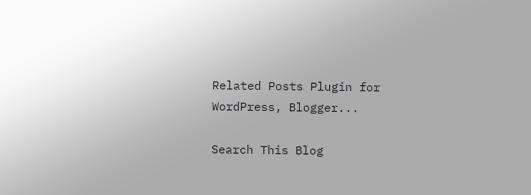Related Posts Plugin for WordPress, Blogger...

Search This Blog